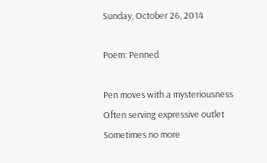Sunday, October 26, 2014

Poem: Penned

Pen moves with a mysteriousness
Often serving expressive outlet
Sometimes no more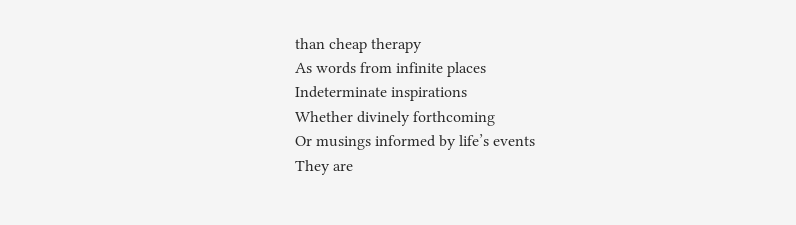than cheap therapy
As words from infinite places
Indeterminate inspirations
Whether divinely forthcoming
Or musings informed by life’s events
They are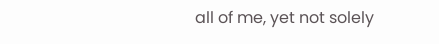all of me, yet not solely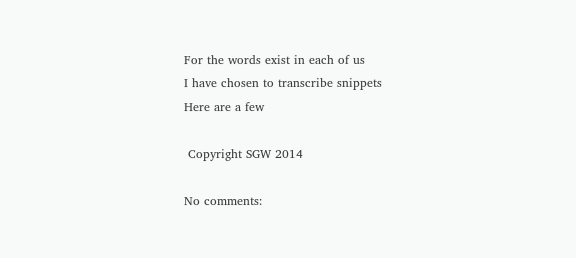For the words exist in each of us
I have chosen to transcribe snippets
Here are a few

 Copyright SGW 2014

No comments: